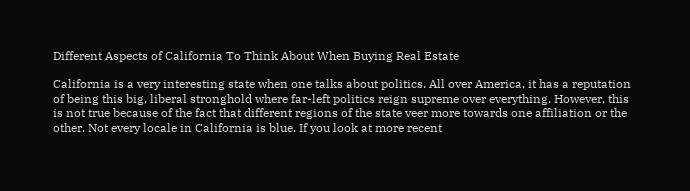Different Aspects of California To Think About When Buying Real Estate

California is a very interesting state when one talks about politics. All over America, it has a reputation of being this big, liberal stronghold where far-left politics reign supreme over everything. However, this is not true because of the fact that different regions of the state veer more towards one affiliation or the other. Not every locale in California is blue. If you look at more recent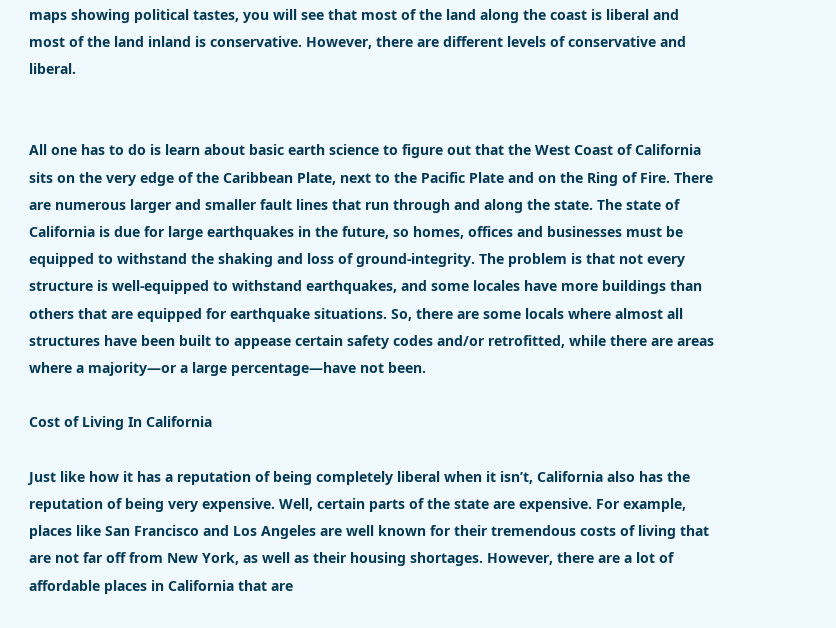maps showing political tastes, you will see that most of the land along the coast is liberal and most of the land inland is conservative. However, there are different levels of conservative and liberal.


All one has to do is learn about basic earth science to figure out that the West Coast of California sits on the very edge of the Caribbean Plate, next to the Pacific Plate and on the Ring of Fire. There are numerous larger and smaller fault lines that run through and along the state. The state of California is due for large earthquakes in the future, so homes, offices and businesses must be equipped to withstand the shaking and loss of ground-integrity. The problem is that not every structure is well-equipped to withstand earthquakes, and some locales have more buildings than others that are equipped for earthquake situations. So, there are some locals where almost all structures have been built to appease certain safety codes and/or retrofitted, while there are areas where a majority—or a large percentage—have not been.

Cost of Living In California

Just like how it has a reputation of being completely liberal when it isn’t, California also has the reputation of being very expensive. Well, certain parts of the state are expensive. For example, places like San Francisco and Los Angeles are well known for their tremendous costs of living that are not far off from New York, as well as their housing shortages. However, there are a lot of affordable places in California that are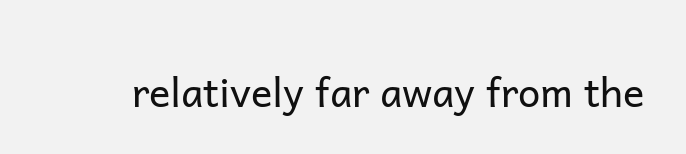relatively far away from the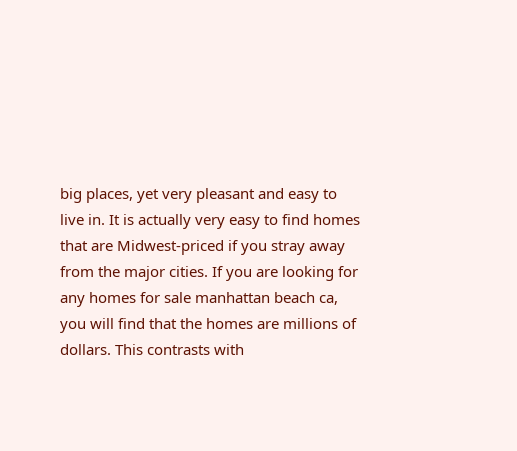big places, yet very pleasant and easy to live in. It is actually very easy to find homes that are Midwest-priced if you stray away from the major cities. If you are looking for any homes for sale manhattan beach ca, you will find that the homes are millions of dollars. This contrasts with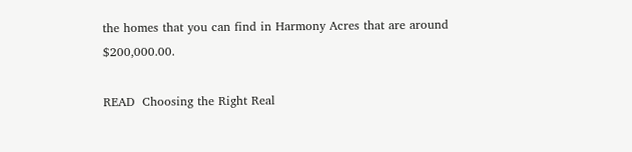the homes that you can find in Harmony Acres that are around $200,000.00.

READ  Choosing the Right Real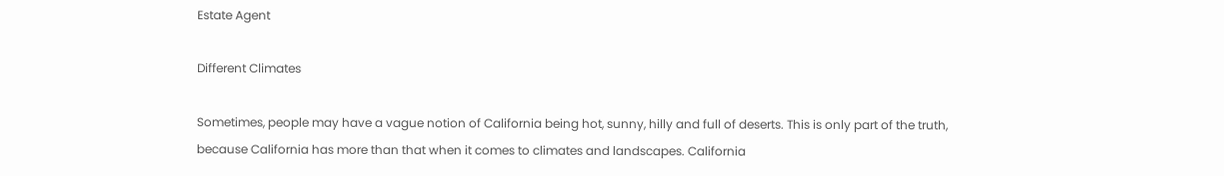Estate Agent

Different Climates

Sometimes, people may have a vague notion of California being hot, sunny, hilly and full of deserts. This is only part of the truth, because California has more than that when it comes to climates and landscapes. California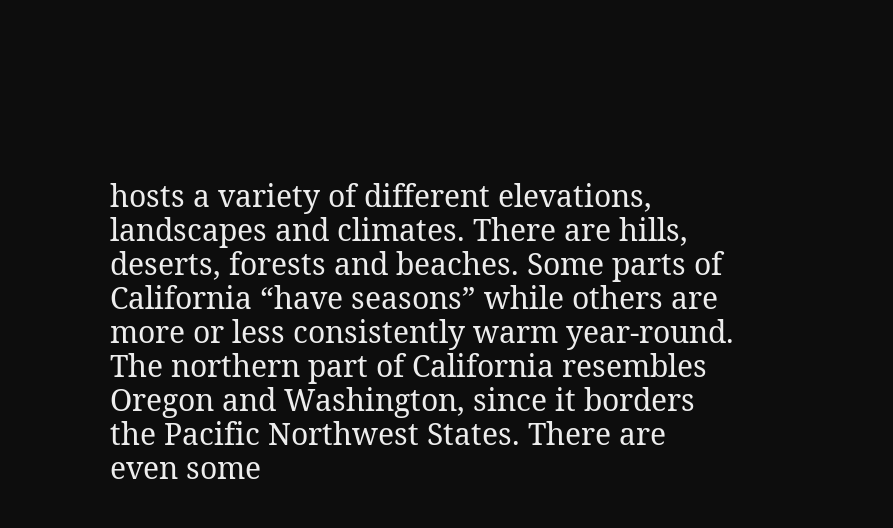hosts a variety of different elevations, landscapes and climates. There are hills, deserts, forests and beaches. Some parts of California “have seasons” while others are more or less consistently warm year-round. The northern part of California resembles Oregon and Washington, since it borders the Pacific Northwest States. There are even some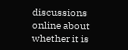discussions online about whether it is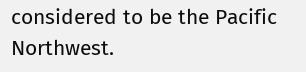considered to be the Pacific Northwest.